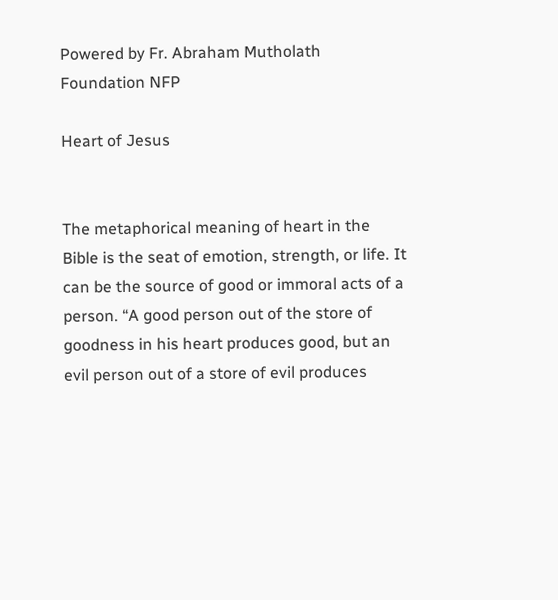Powered by Fr. Abraham Mutholath Foundation NFP

Heart of Jesus


The metaphorical meaning of heart in the Bible is the seat of emotion, strength, or life. It can be the source of good or immoral acts of a person. “A good person out of the store of goodness in his heart produces good, but an evil person out of a store of evil produces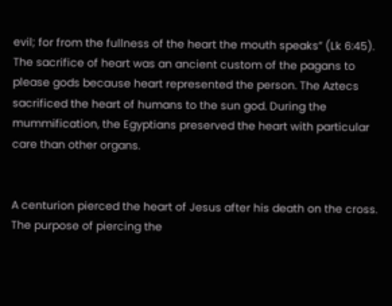evil; for from the fullness of the heart the mouth speaks” (Lk 6:45). The sacrifice of heart was an ancient custom of the pagans to please gods because heart represented the person. The Aztecs sacrificed the heart of humans to the sun god. During the mummification, the Egyptians preserved the heart with particular care than other organs.


A centurion pierced the heart of Jesus after his death on the cross. The purpose of piercing the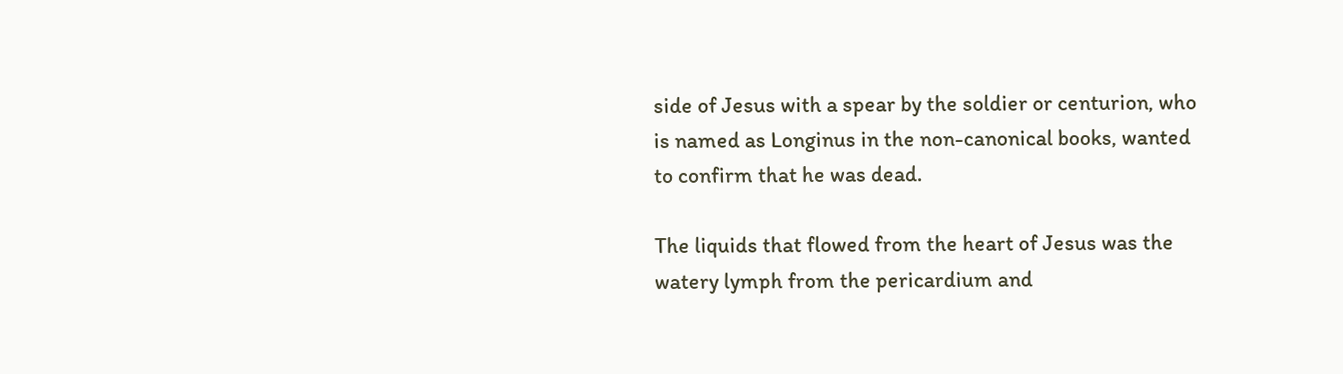side of Jesus with a spear by the soldier or centurion, who is named as Longinus in the non-canonical books, wanted to confirm that he was dead.

The liquids that flowed from the heart of Jesus was the watery lymph from the pericardium and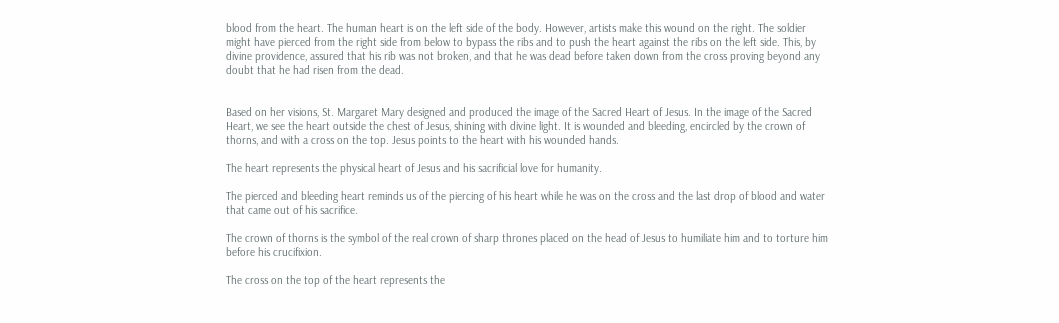blood from the heart. The human heart is on the left side of the body. However, artists make this wound on the right. The soldier might have pierced from the right side from below to bypass the ribs and to push the heart against the ribs on the left side. This, by divine providence, assured that his rib was not broken, and that he was dead before taken down from the cross proving beyond any doubt that he had risen from the dead.


Based on her visions, St. Margaret Mary designed and produced the image of the Sacred Heart of Jesus. In the image of the Sacred Heart, we see the heart outside the chest of Jesus, shining with divine light. It is wounded and bleeding, encircled by the crown of thorns, and with a cross on the top. Jesus points to the heart with his wounded hands.

The heart represents the physical heart of Jesus and his sacrificial love for humanity.

The pierced and bleeding heart reminds us of the piercing of his heart while he was on the cross and the last drop of blood and water that came out of his sacrifice.

The crown of thorns is the symbol of the real crown of sharp thrones placed on the head of Jesus to humiliate him and to torture him before his crucifixion.

The cross on the top of the heart represents the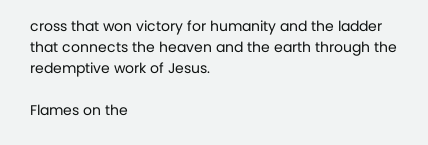cross that won victory for humanity and the ladder that connects the heaven and the earth through the redemptive work of Jesus.

Flames on the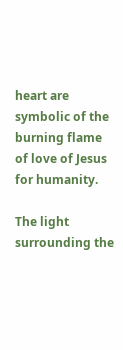heart are symbolic of the burning flame of love of Jesus for humanity.

The light surrounding the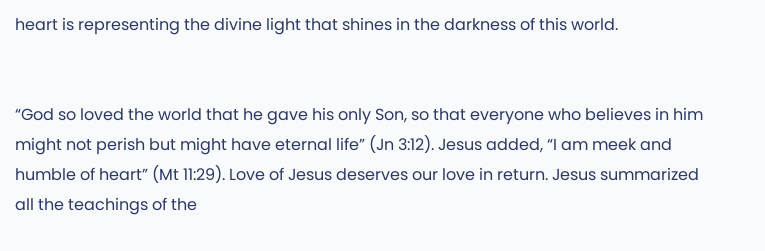heart is representing the divine light that shines in the darkness of this world.


“God so loved the world that he gave his only Son, so that everyone who believes in him might not perish but might have eternal life” (Jn 3:12). Jesus added, “I am meek and humble of heart” (Mt 11:29). Love of Jesus deserves our love in return. Jesus summarized all the teachings of the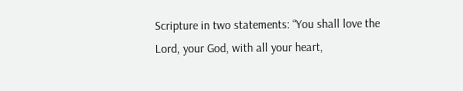Scripture in two statements: “You shall love the Lord, your God, with all your heart,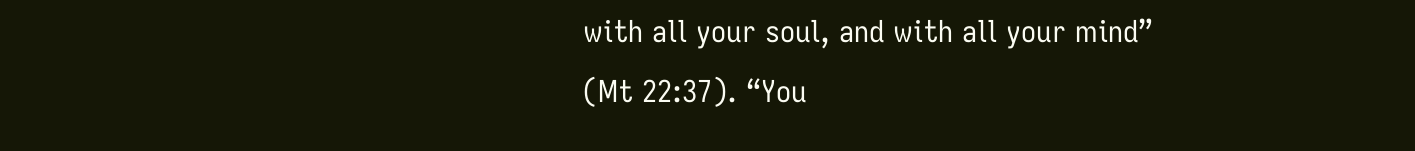with all your soul, and with all your mind” (Mt 22:37). “You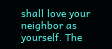shall love your neighbor as yourself. The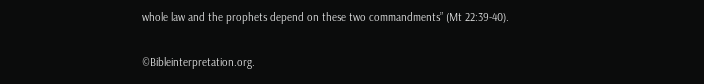whole law and the prophets depend on these two commandments” (Mt 22:39-40).


©Bibleinterpretation.org.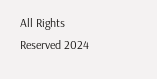All Rights Reserved 2024